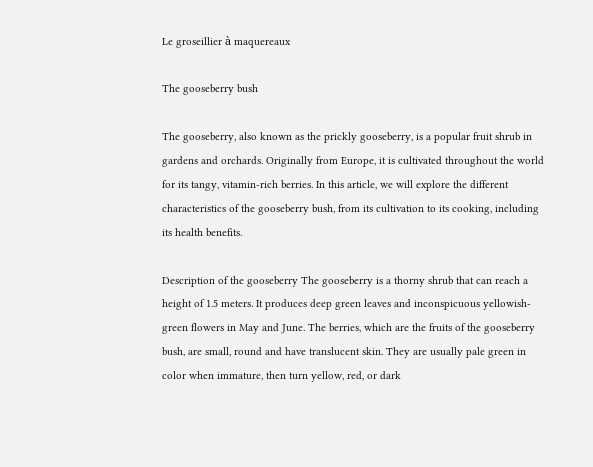Le groseillier à maquereaux

The gooseberry bush

The gooseberry, also known as the prickly gooseberry, is a popular fruit shrub in gardens and orchards. Originally from Europe, it is cultivated throughout the world for its tangy, vitamin-rich berries. In this article, we will explore the different characteristics of the gooseberry bush, from its cultivation to its cooking, including its health benefits.

Description of the gooseberry The gooseberry is a thorny shrub that can reach a height of 1.5 meters. It produces deep green leaves and inconspicuous yellowish-green flowers in May and June. The berries, which are the fruits of the gooseberry bush, are small, round and have translucent skin. They are usually pale green in color when immature, then turn yellow, red, or dark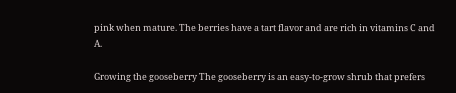pink when mature. The berries have a tart flavor and are rich in vitamins C and A.

Growing the gooseberry The gooseberry is an easy-to-grow shrub that prefers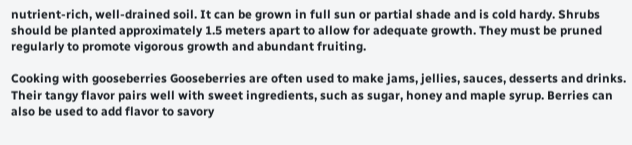nutrient-rich, well-drained soil. It can be grown in full sun or partial shade and is cold hardy. Shrubs should be planted approximately 1.5 meters apart to allow for adequate growth. They must be pruned regularly to promote vigorous growth and abundant fruiting.

Cooking with gooseberries Gooseberries are often used to make jams, jellies, sauces, desserts and drinks. Their tangy flavor pairs well with sweet ingredients, such as sugar, honey and maple syrup. Berries can also be used to add flavor to savory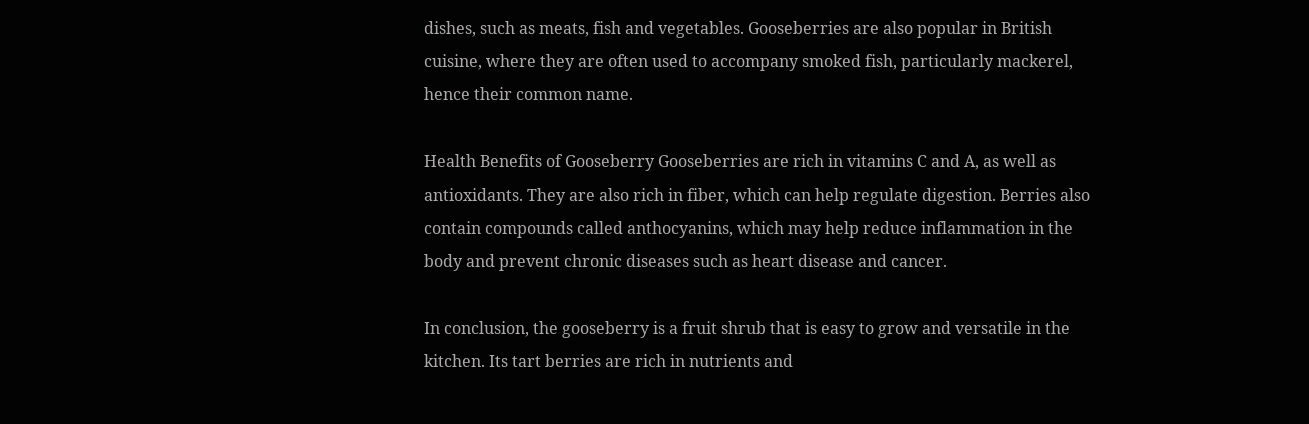dishes, such as meats, fish and vegetables. Gooseberries are also popular in British cuisine, where they are often used to accompany smoked fish, particularly mackerel, hence their common name.

Health Benefits of Gooseberry Gooseberries are rich in vitamins C and A, as well as antioxidants. They are also rich in fiber, which can help regulate digestion. Berries also contain compounds called anthocyanins, which may help reduce inflammation in the body and prevent chronic diseases such as heart disease and cancer.

In conclusion, the gooseberry is a fruit shrub that is easy to grow and versatile in the kitchen. Its tart berries are rich in nutrients and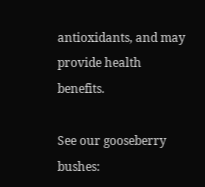antioxidants, and may provide health benefits.

See our gooseberry bushes: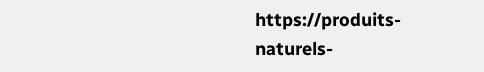https://produits-naturels-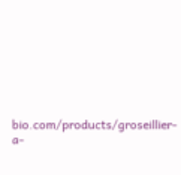bio.com/products/groseillier-a-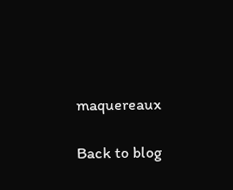maquereaux

Back to blog